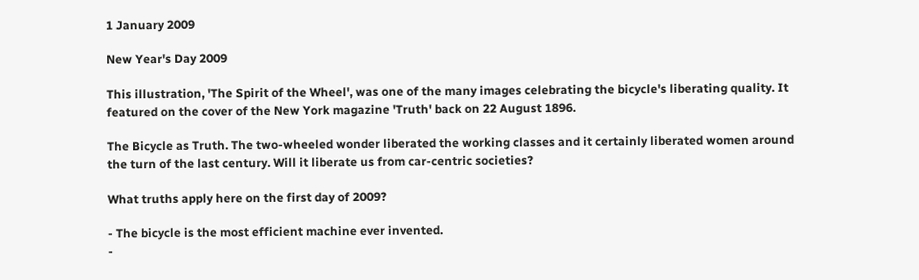1 January 2009

New Year's Day 2009

This illustration, 'The Spirit of the Wheel', was one of the many images celebrating the bicycle's liberating quality. It featured on the cover of the New York magazine 'Truth' back on 22 August 1896.

The Bicycle as Truth. The two-wheeled wonder liberated the working classes and it certainly liberated women around the turn of the last century. Will it liberate us from car-centric societies?

What truths apply here on the first day of 2009?

- The bicycle is the most efficient machine ever invented.
-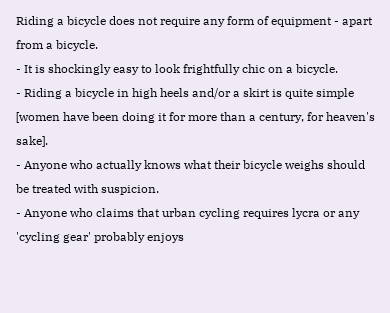Riding a bicycle does not require any form of equipment - apart from a bicycle.
- It is shockingly easy to look frightfully chic on a bicycle.
- Riding a bicycle in high heels and/or a skirt is quite simple [women have been doing it for more than a century, for heaven's sake].
- Anyone who actually knows what their bicycle weighs should be treated with suspicion.
- Anyone who claims that urban cycling requires lycra or any 'cycling gear' probably enjoys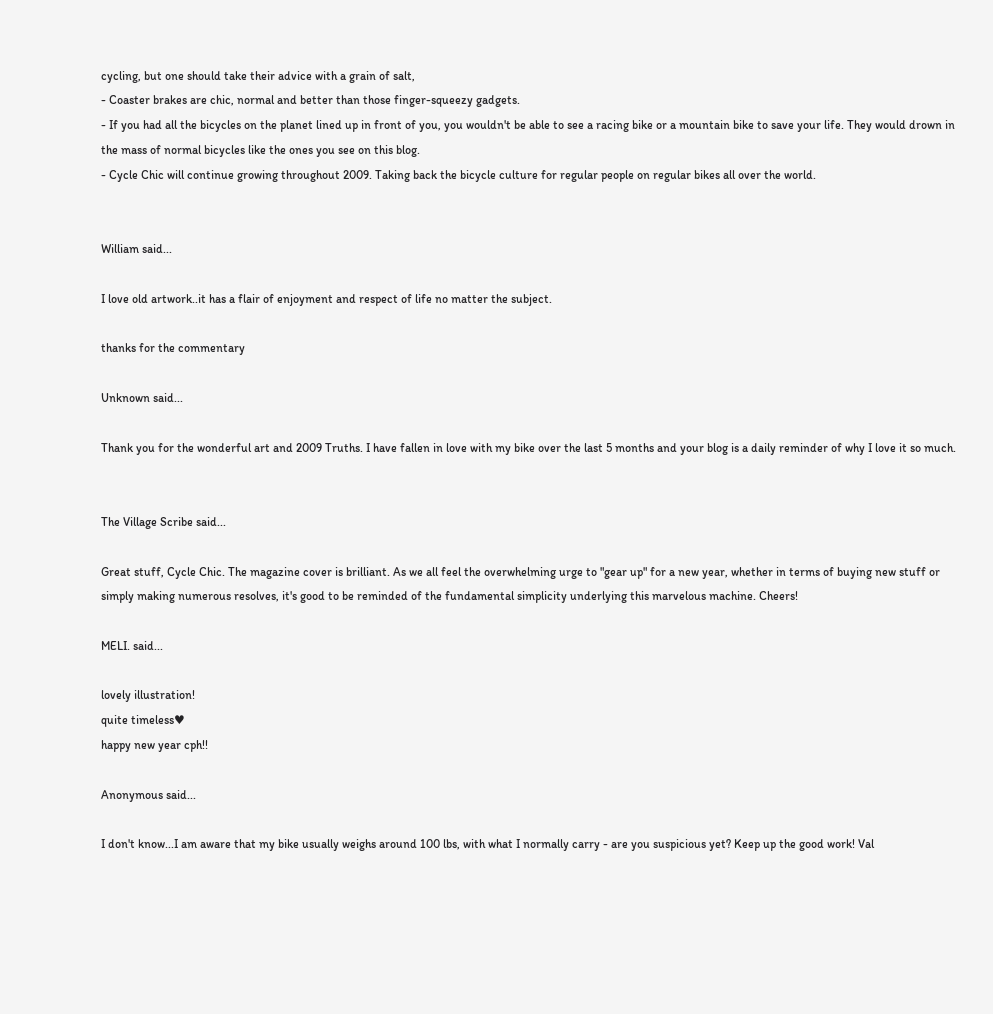cycling, but one should take their advice with a grain of salt,
- Coaster brakes are chic, normal and better than those finger-squeezy gadgets.
- If you had all the bicycles on the planet lined up in front of you, you wouldn't be able to see a racing bike or a mountain bike to save your life. They would drown in the mass of normal bicycles like the ones you see on this blog.
- Cycle Chic will continue growing throughout 2009. Taking back the bicycle culture for regular people on regular bikes all over the world.


William said...

I love old artwork..it has a flair of enjoyment and respect of life no matter the subject.

thanks for the commentary

Unknown said...

Thank you for the wonderful art and 2009 Truths. I have fallen in love with my bike over the last 5 months and your blog is a daily reminder of why I love it so much.


The Village Scribe said...

Great stuff, Cycle Chic. The magazine cover is brilliant. As we all feel the overwhelming urge to "gear up" for a new year, whether in terms of buying new stuff or simply making numerous resolves, it's good to be reminded of the fundamental simplicity underlying this marvelous machine. Cheers!

MELI. said...

lovely illustration!
quite timeless♥
happy new year cph!!

Anonymous said...

I don't know...I am aware that my bike usually weighs around 100 lbs, with what I normally carry - are you suspicious yet? Keep up the good work! Val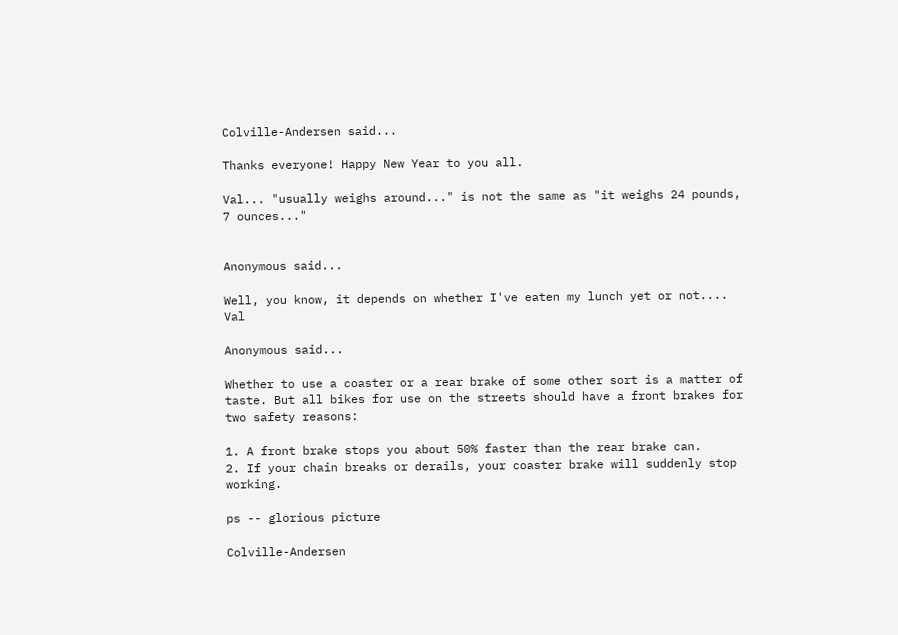Colville-Andersen said...

Thanks everyone! Happy New Year to you all.

Val... "usually weighs around..." is not the same as "it weighs 24 pounds, 7 ounces..."


Anonymous said...

Well, you know, it depends on whether I've eaten my lunch yet or not.... Val

Anonymous said...

Whether to use a coaster or a rear brake of some other sort is a matter of taste. But all bikes for use on the streets should have a front brakes for two safety reasons:

1. A front brake stops you about 50% faster than the rear brake can.
2. If your chain breaks or derails, your coaster brake will suddenly stop working.

ps -- glorious picture

Colville-Andersen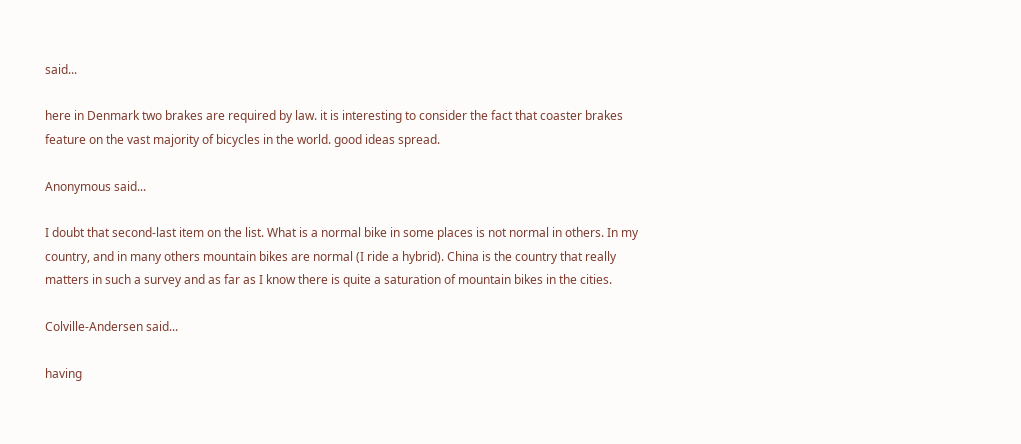said...

here in Denmark two brakes are required by law. it is interesting to consider the fact that coaster brakes feature on the vast majority of bicycles in the world. good ideas spread.

Anonymous said...

I doubt that second-last item on the list. What is a normal bike in some places is not normal in others. In my country, and in many others mountain bikes are normal (I ride a hybrid). China is the country that really matters in such a survey and as far as I know there is quite a saturation of mountain bikes in the cities.

Colville-Andersen said...

having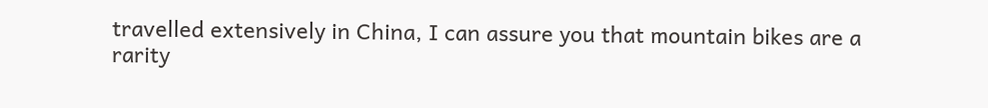travelled extensively in China, I can assure you that mountain bikes are a rarity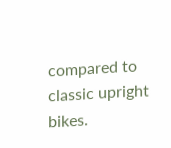compared to classic upright bikes.